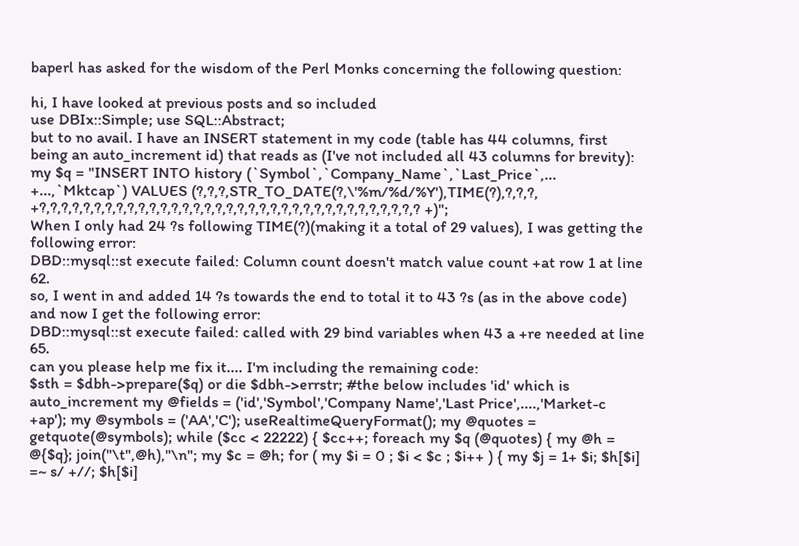baperl has asked for the wisdom of the Perl Monks concerning the following question:

hi, I have looked at previous posts and so included
use DBIx::Simple; use SQL::Abstract;
but to no avail. I have an INSERT statement in my code (table has 44 columns, first being an auto_increment id) that reads as (I've not included all 43 columns for brevity):
my $q = "INSERT INTO history (`Symbol`,`Company_Name`,`Last_Price`,... +...,`Mktcap`) VALUES (?,?,?,STR_TO_DATE(?,\'%m/%d/%Y'),TIME(?),?,?,?, +?,?,?,?,?,?,?,?,?,?,?,?,?,?,?,?,?,?,?,?,?,?,?,?,?,?,?,?,?,?,?,?,?,?,? +)";
When I only had 24 ?s following TIME(?)(making it a total of 29 values), I was getting the following error:
DBD::mysql::st execute failed: Column count doesn't match value count +at row 1 at line 62.
so, I went in and added 14 ?s towards the end to total it to 43 ?s (as in the above code) and now I get the following error:
DBD::mysql::st execute failed: called with 29 bind variables when 43 a +re needed at line 65.
can you please help me fix it.... I'm including the remaining code:
$sth = $dbh->prepare($q) or die $dbh->errstr; #the below includes 'id' which is auto_increment my @fields = ('id','Symbol','Company Name','Last Price',....,'Market-c +ap'); my @symbols = ('AA','C'); useRealtimeQueryFormat(); my @quotes = getquote(@symbols); while ($cc < 22222) { $cc++; foreach my $q (@quotes) { my @h = @{$q}; join("\t",@h),"\n"; my $c = @h; for ( my $i = 0 ; $i < $c ; $i++ ) { my $j = 1+ $i; $h[$i] =~ s/ +//; $h[$i]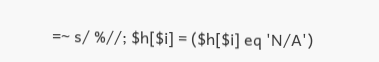=~ s/ %//; $h[$i] = ($h[$i] eq 'N/A')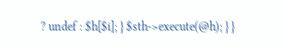? undef : $h[$i]; } $sth->execute(@h); } }